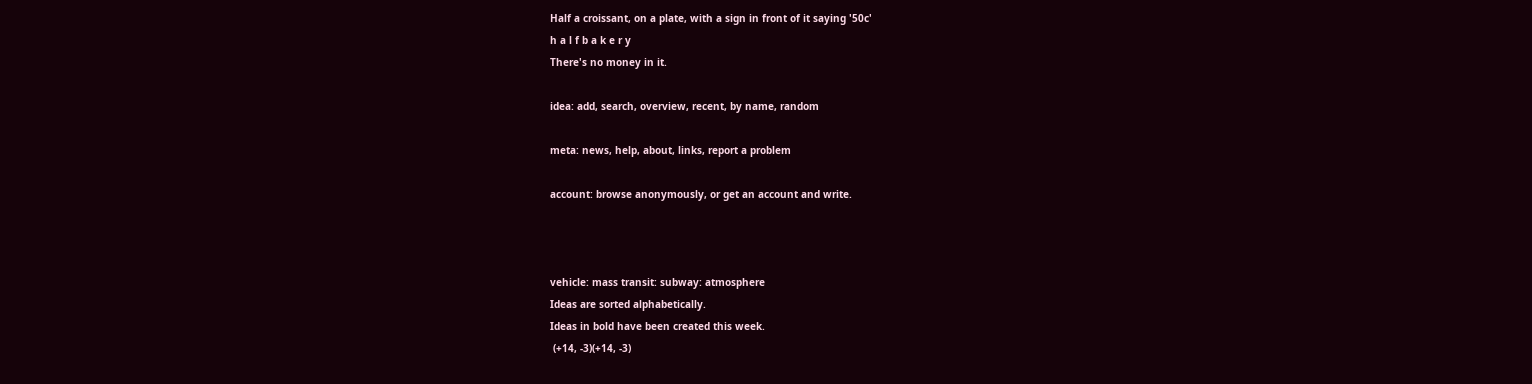Half a croissant, on a plate, with a sign in front of it saying '50c'
h a l f b a k e r y
There's no money in it.

idea: add, search, overview, recent, by name, random

meta: news, help, about, links, report a problem

account: browse anonymously, or get an account and write.



vehicle: mass transit: subway: atmosphere
Ideas are sorted alphabetically.
Ideas in bold have been created this week.
 (+14, -3)(+14, -3)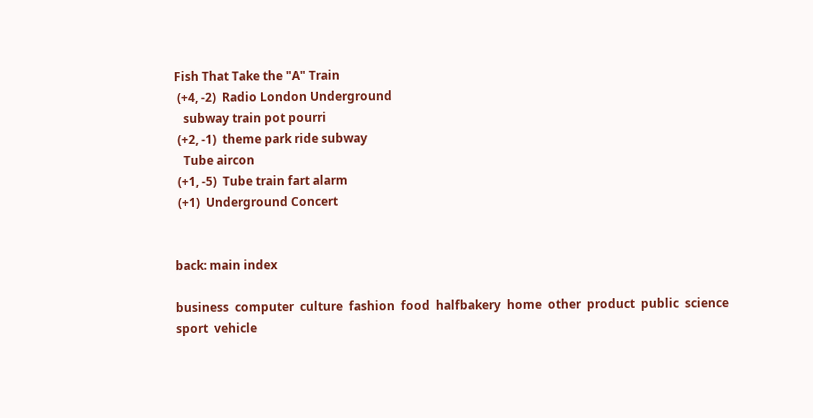Fish That Take the "A" Train
 (+4, -2)  Radio London Underground
   subway train pot pourri
 (+2, -1)  theme park ride subway
   Tube aircon
 (+1, -5)  Tube train fart alarm
 (+1)  Underground Concert


back: main index

business  computer  culture  fashion  food  halfbakery  home  other  product  public  science  sport  vehicle